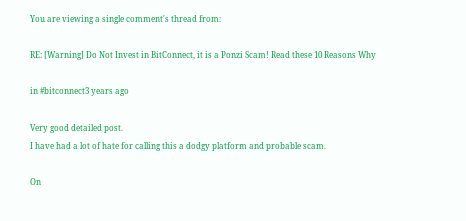You are viewing a single comment's thread from:

RE: [Warning] Do Not Invest in BitConnect, it is a Ponzi Scam! Read these 10 Reasons Why

in #bitconnect3 years ago

Very good detailed post.
I have had a lot of hate for calling this a dodgy platform and probable scam.

On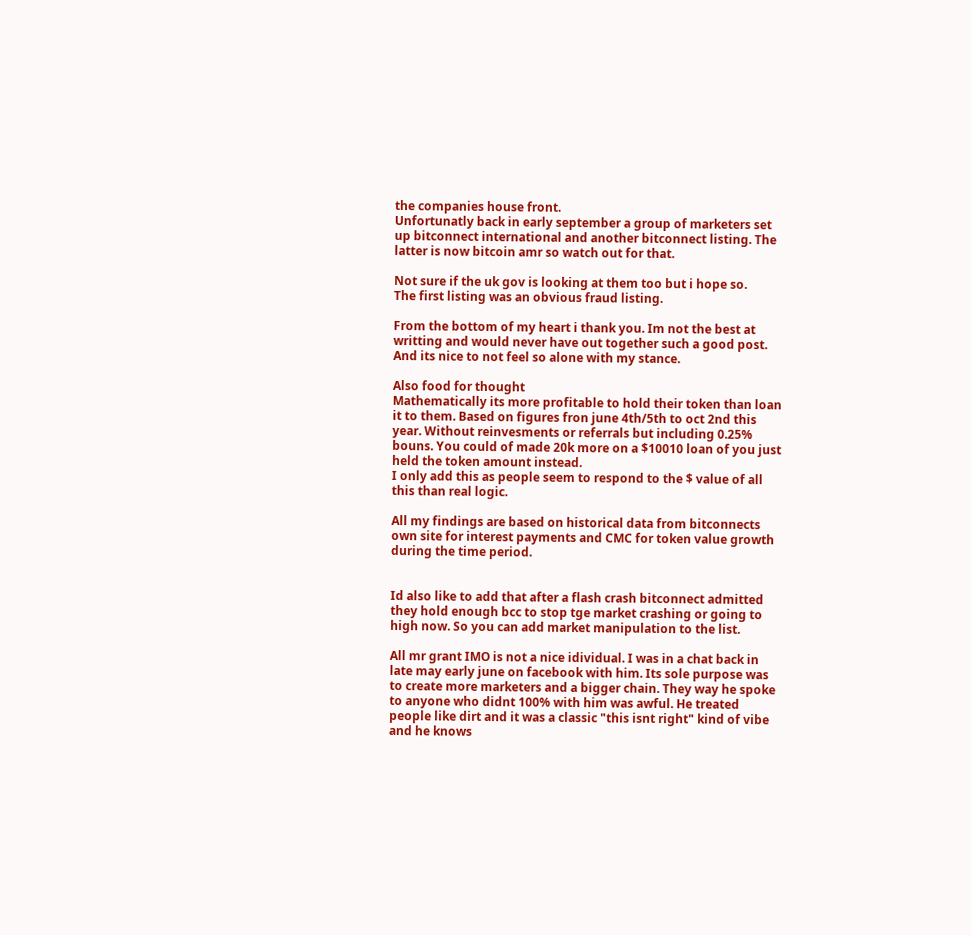the companies house front.
Unfortunatly back in early september a group of marketers set up bitconnect international and another bitconnect listing. The latter is now bitcoin amr so watch out for that.

Not sure if the uk gov is looking at them too but i hope so.
The first listing was an obvious fraud listing.

From the bottom of my heart i thank you. Im not the best at writting and would never have out together such a good post. And its nice to not feel so alone with my stance.

Also food for thought
Mathematically its more profitable to hold their token than loan it to them. Based on figures fron june 4th/5th to oct 2nd this year. Without reinvesments or referrals but including 0.25% bouns. You could of made 20k more on a $10010 loan of you just held the token amount instead.
I only add this as people seem to respond to the $ value of all this than real logic.

All my findings are based on historical data from bitconnects own site for interest payments and CMC for token value growth during the time period.


Id also like to add that after a flash crash bitconnect admitted they hold enough bcc to stop tge market crashing or going to high now. So you can add market manipulation to the list.

All mr grant IMO is not a nice idividual. I was in a chat back in late may early june on facebook with him. Its sole purpose was to create more marketers and a bigger chain. They way he spoke to anyone who didnt 100% with him was awful. He treated people like dirt and it was a classic "this isnt right" kind of vibe and he knows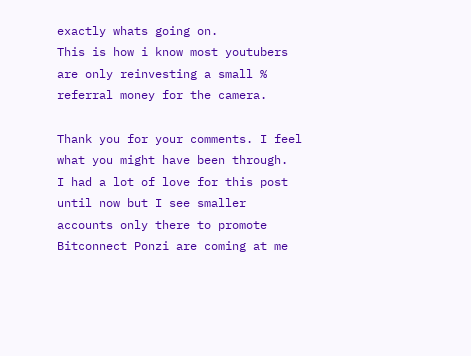exactly whats going on.
This is how i know most youtubers are only reinvesting a small % referral money for the camera.

Thank you for your comments. I feel what you might have been through.
I had a lot of love for this post until now but I see smaller accounts only there to promote Bitconnect Ponzi are coming at me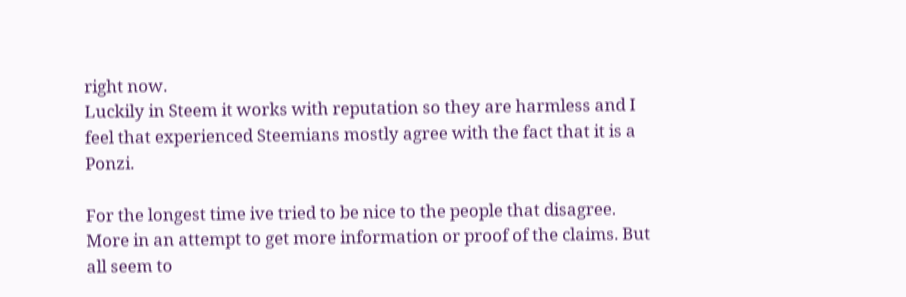right now.
Luckily in Steem it works with reputation so they are harmless and I feel that experienced Steemians mostly agree with the fact that it is a Ponzi.

For the longest time ive tried to be nice to the people that disagree. More in an attempt to get more information or proof of the claims. But all seem to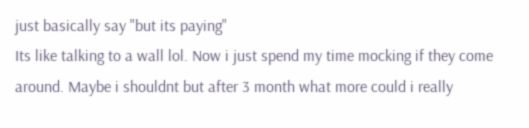just basically say "but its paying"
Its like talking to a wall lol. Now i just spend my time mocking if they come around. Maybe i shouldnt but after 3 month what more could i really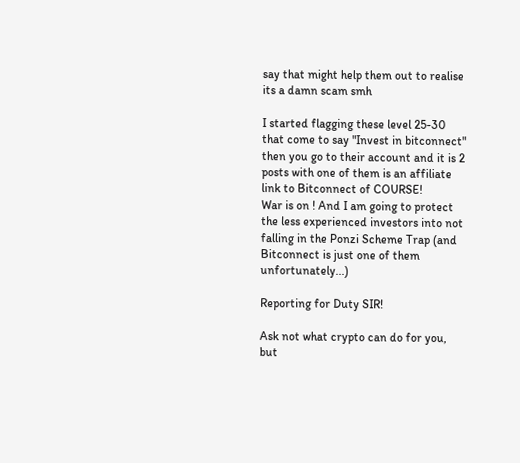say that might help them out to realise its a damn scam smh

I started flagging these level 25-30 that come to say "Invest in bitconnect" then you go to their account and it is 2 posts with one of them is an affiliate link to Bitconnect of COURSE!
War is on ! And I am going to protect the less experienced investors into not falling in the Ponzi Scheme Trap (and Bitconnect is just one of them unfortunately...)

Reporting for Duty SIR!

Ask not what crypto can do for you, but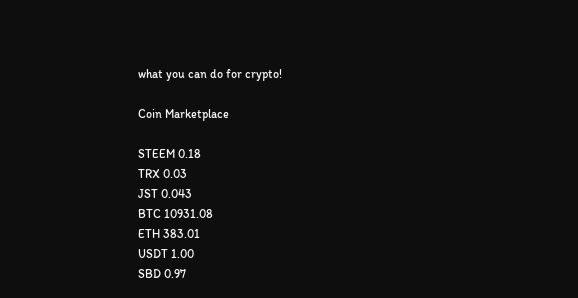what you can do for crypto!

Coin Marketplace

STEEM 0.18
TRX 0.03
JST 0.043
BTC 10931.08
ETH 383.01
USDT 1.00
SBD 0.97